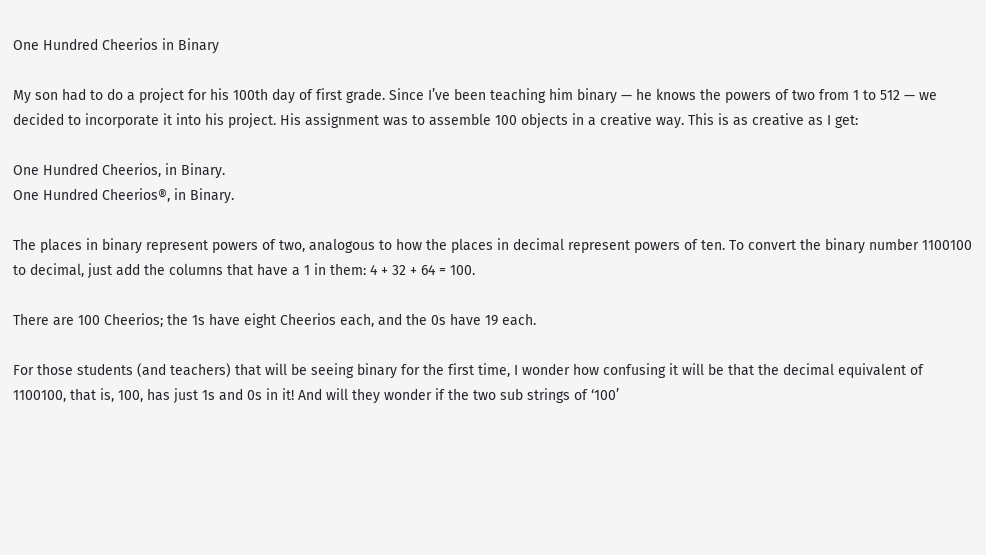One Hundred Cheerios in Binary

My son had to do a project for his 100th day of first grade. Since I’ve been teaching him binary — he knows the powers of two from 1 to 512 — we decided to incorporate it into his project. His assignment was to assemble 100 objects in a creative way. This is as creative as I get:

One Hundred Cheerios, in Binary.
One Hundred Cheerios®, in Binary.

The places in binary represent powers of two, analogous to how the places in decimal represent powers of ten. To convert the binary number 1100100 to decimal, just add the columns that have a 1 in them: 4 + 32 + 64 = 100.

There are 100 Cheerios; the 1s have eight Cheerios each, and the 0s have 19 each.

For those students (and teachers) that will be seeing binary for the first time, I wonder how confusing it will be that the decimal equivalent of 1100100, that is, 100, has just 1s and 0s in it! And will they wonder if the two sub strings of ‘100’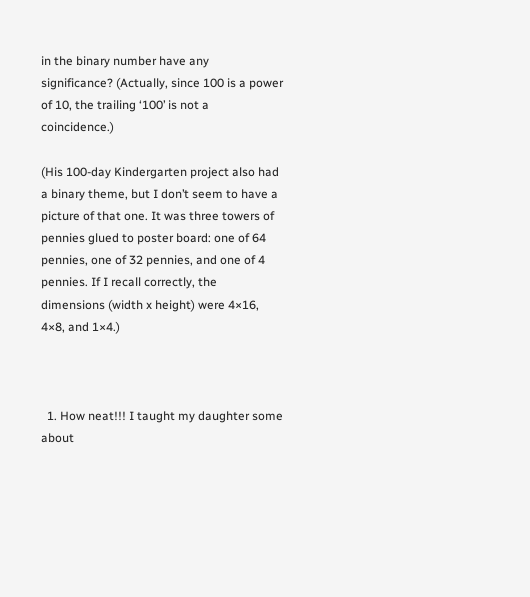in the binary number have any significance? (Actually, since 100 is a power of 10, the trailing ‘100’ is not a coincidence.)

(His 100-day Kindergarten project also had a binary theme, but I don’t seem to have a picture of that one. It was three towers of pennies glued to poster board: one of 64 pennies, one of 32 pennies, and one of 4 pennies. If I recall correctly, the dimensions (width x height) were 4×16, 4×8, and 1×4.)



  1. How neat!!! I taught my daughter some about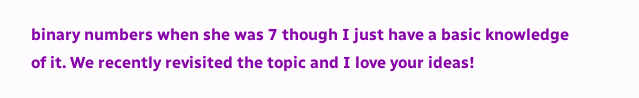binary numbers when she was 7 though I just have a basic knowledge of it. We recently revisited the topic and I love your ideas!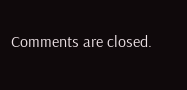Comments are closed.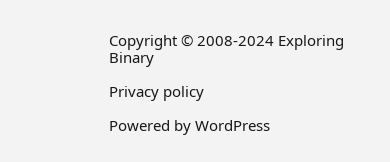Copyright © 2008-2024 Exploring Binary

Privacy policy

Powered by WordPress